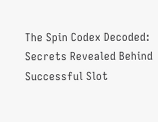The Spin Codex Decoded: Secrets Revealed Behind Successful Slot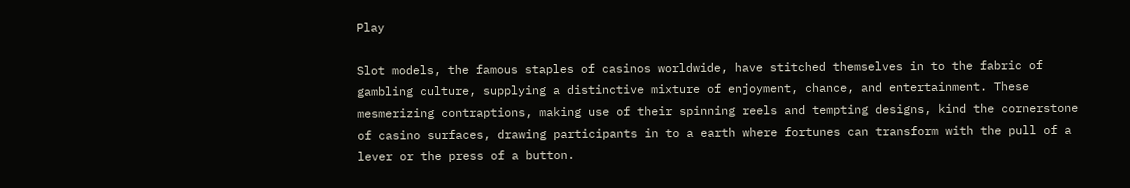Play

Slot models, the famous staples of casinos worldwide, have stitched themselves in to the fabric of gambling culture, supplying a distinctive mixture of enjoyment, chance, and entertainment. These mesmerizing contraptions, making use of their spinning reels and tempting designs, kind the cornerstone of casino surfaces, drawing participants in to a earth where fortunes can transform with the pull of a lever or the press of a button.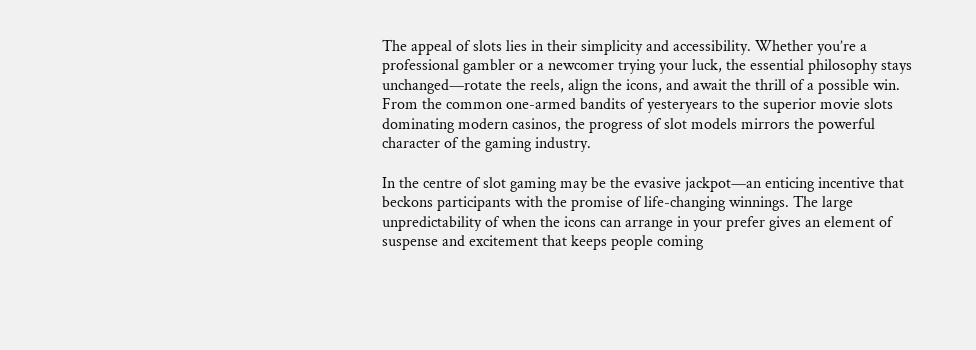The appeal of slots lies in their simplicity and accessibility. Whether you’re a professional gambler or a newcomer trying your luck, the essential philosophy stays unchanged—rotate the reels, align the icons, and await the thrill of a possible win. From the common one-armed bandits of yesteryears to the superior movie slots dominating modern casinos, the progress of slot models mirrors the powerful character of the gaming industry.

In the centre of slot gaming may be the evasive jackpot—an enticing incentive that beckons participants with the promise of life-changing winnings. The large unpredictability of when the icons can arrange in your prefer gives an element of suspense and excitement that keeps people coming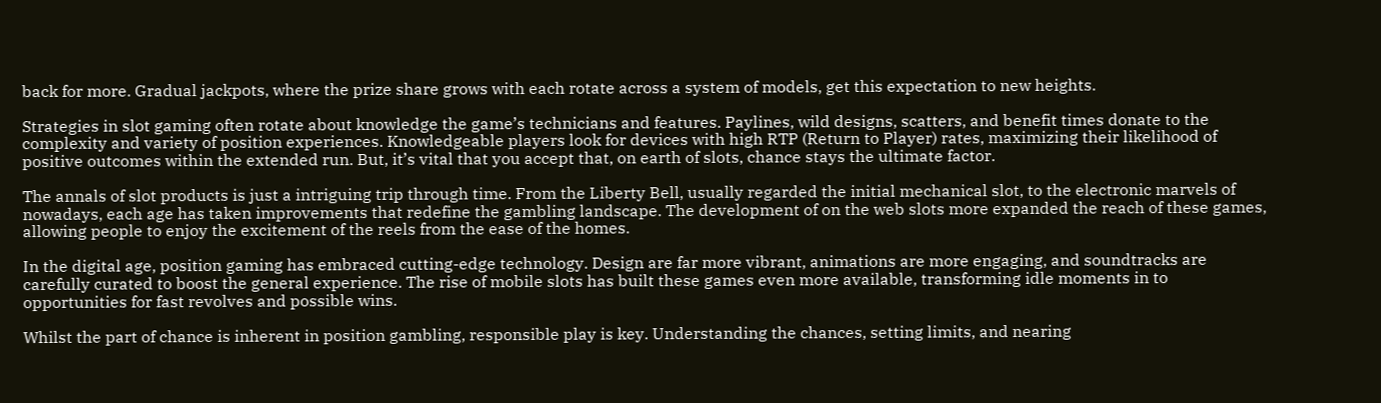back for more. Gradual jackpots, where the prize share grows with each rotate across a system of models, get this expectation to new heights.

Strategies in slot gaming often rotate about knowledge the game’s technicians and features. Paylines, wild designs, scatters, and benefit times donate to the complexity and variety of position experiences. Knowledgeable players look for devices with high RTP (Return to Player) rates, maximizing their likelihood of positive outcomes within the extended run. But, it’s vital that you accept that, on earth of slots, chance stays the ultimate factor.

The annals of slot products is just a intriguing trip through time. From the Liberty Bell, usually regarded the initial mechanical slot, to the electronic marvels of nowadays, each age has taken improvements that redefine the gambling landscape. The development of on the web slots more expanded the reach of these games, allowing people to enjoy the excitement of the reels from the ease of the homes.

In the digital age, position gaming has embraced cutting-edge technology. Design are far more vibrant, animations are more engaging, and soundtracks are carefully curated to boost the general experience. The rise of mobile slots has built these games even more available, transforming idle moments in to opportunities for fast revolves and possible wins.

Whilst the part of chance is inherent in position gambling, responsible play is key. Understanding the chances, setting limits, and nearing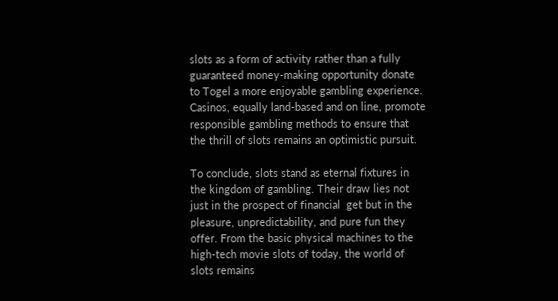slots as a form of activity rather than a fully guaranteed money-making opportunity donate to Togel a more enjoyable gambling experience. Casinos, equally land-based and on line, promote responsible gambling methods to ensure that the thrill of slots remains an optimistic pursuit.

To conclude, slots stand as eternal fixtures in the kingdom of gambling. Their draw lies not just in the prospect of financial  get but in the pleasure, unpredictability, and pure fun they offer. From the basic physical machines to the high-tech movie slots of today, the world of slots remains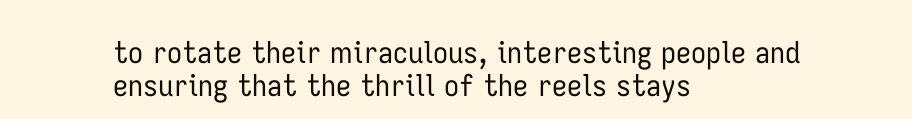to rotate their miraculous, interesting people and ensuring that the thrill of the reels stays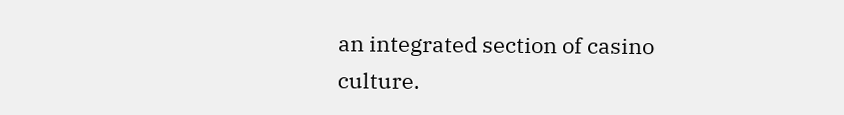an integrated section of casino culture.